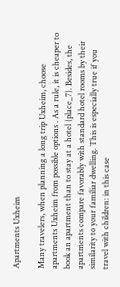Apartments Uxheim

Many travelers, when planning a long trip Uxheim, choose apartments Uxheim from possible options . As a rule, it is cheaper to book an apartment than to stay at a hotel {place_7}. Besides, the apartments compare favorably with standard hotel rooms by their similarity to your familiar dwelling. This is especially true if you travel with children: in this case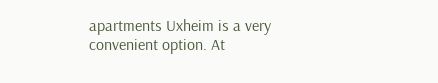apartments Uxheim is a very convenient option. At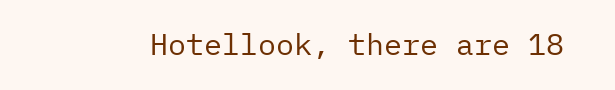Hotellook, there are 18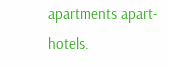apartments apart-hotels.